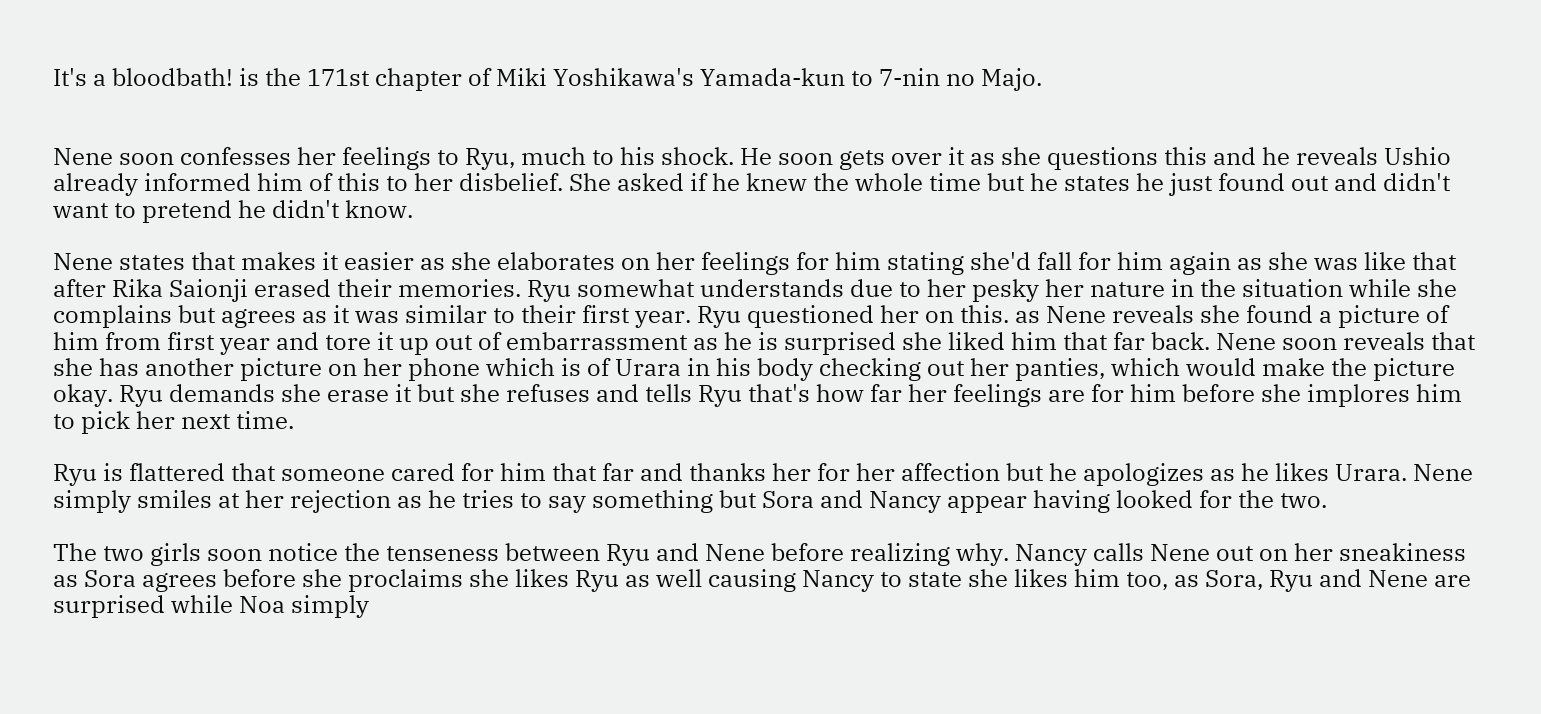It's a bloodbath! is the 171st chapter of Miki Yoshikawa's Yamada-kun to 7-nin no Majo.


Nene soon confesses her feelings to Ryu, much to his shock. He soon gets over it as she questions this and he reveals Ushio already informed him of this to her disbelief. She asked if he knew the whole time but he states he just found out and didn't want to pretend he didn't know.

Nene states that makes it easier as she elaborates on her feelings for him stating she'd fall for him again as she was like that after Rika Saionji erased their memories. Ryu somewhat understands due to her pesky her nature in the situation while she complains but agrees as it was similar to their first year. Ryu questioned her on this. as Nene reveals she found a picture of him from first year and tore it up out of embarrassment as he is surprised she liked him that far back. Nene soon reveals that she has another picture on her phone which is of Urara in his body checking out her panties, which would make the picture okay. Ryu demands she erase it but she refuses and tells Ryu that's how far her feelings are for him before she implores him to pick her next time.

Ryu is flattered that someone cared for him that far and thanks her for her affection but he apologizes as he likes Urara. Nene simply smiles at her rejection as he tries to say something but Sora and Nancy appear having looked for the two.

The two girls soon notice the tenseness between Ryu and Nene before realizing why. Nancy calls Nene out on her sneakiness as Sora agrees before she proclaims she likes Ryu as well causing Nancy to state she likes him too, as Sora, Ryu and Nene are surprised while Noa simply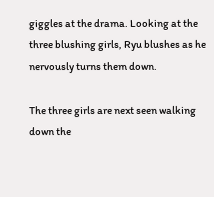giggles at the drama. Looking at the three blushing girls, Ryu blushes as he nervously turns them down.

The three girls are next seen walking down the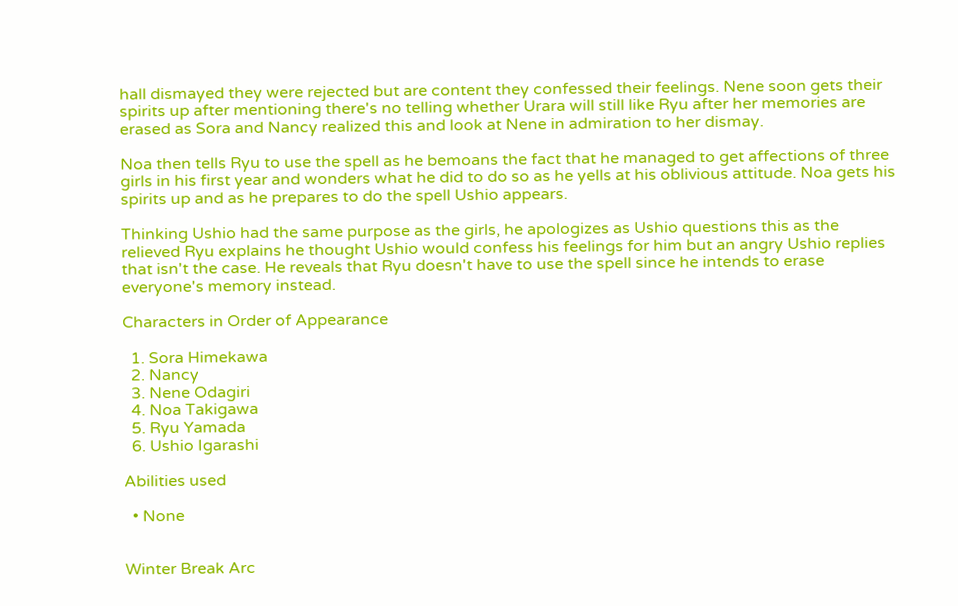hall dismayed they were rejected but are content they confessed their feelings. Nene soon gets their spirits up after mentioning there's no telling whether Urara will still like Ryu after her memories are erased as Sora and Nancy realized this and look at Nene in admiration to her dismay.

Noa then tells Ryu to use the spell as he bemoans the fact that he managed to get affections of three girls in his first year and wonders what he did to do so as he yells at his oblivious attitude. Noa gets his spirits up and as he prepares to do the spell Ushio appears.

Thinking Ushio had the same purpose as the girls, he apologizes as Ushio questions this as the relieved Ryu explains he thought Ushio would confess his feelings for him but an angry Ushio replies that isn't the case. He reveals that Ryu doesn't have to use the spell since he intends to erase everyone's memory instead.

Characters in Order of Appearance

  1. Sora Himekawa
  2. Nancy
  3. Nene Odagiri
  4. Noa Takigawa
  5. Ryu Yamada
  6. Ushio Igarashi

Abilities used

  • None


Winter Break Arc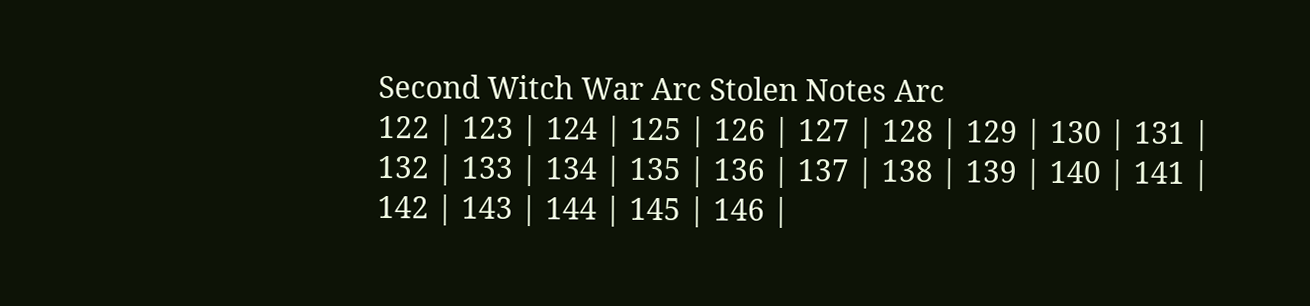Second Witch War Arc Stolen Notes Arc
122 | 123 | 124 | 125 | 126 | 127 | 128 | 129 | 130 | 131 | 132 | 133 | 134 | 135 | 136 | 137 | 138 | 139 | 140 | 141 | 142 | 143 | 144 | 145 | 146 |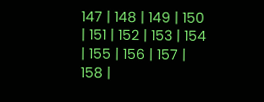147 | 148 | 149 | 150 | 151 | 152 | 153 | 154 | 155 | 156 | 157 | 158 |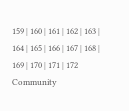159 | 160 | 161 | 162 | 163 | 164 | 165 | 166 | 167 | 168 | 169 | 170 | 171 | 172
Community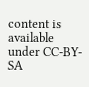content is available under CC-BY-SA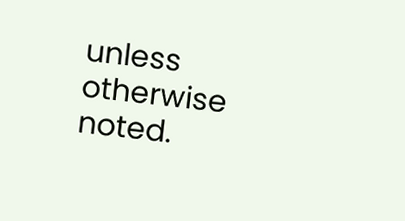unless otherwise noted.